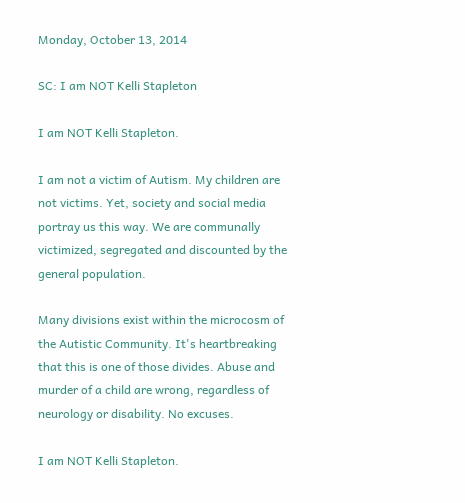Monday, October 13, 2014

SC: I am NOT Kelli Stapleton

I am NOT Kelli Stapleton.

I am not a victim of Autism. My children are not victims. Yet, society and social media portray us this way. We are communally victimized, segregated and discounted by the general population.

Many divisions exist within the microcosm of the Autistic Community. It's heartbreaking that this is one of those divides. Abuse and murder of a child are wrong, regardless of neurology or disability. No excuses.

I am NOT Kelli Stapleton.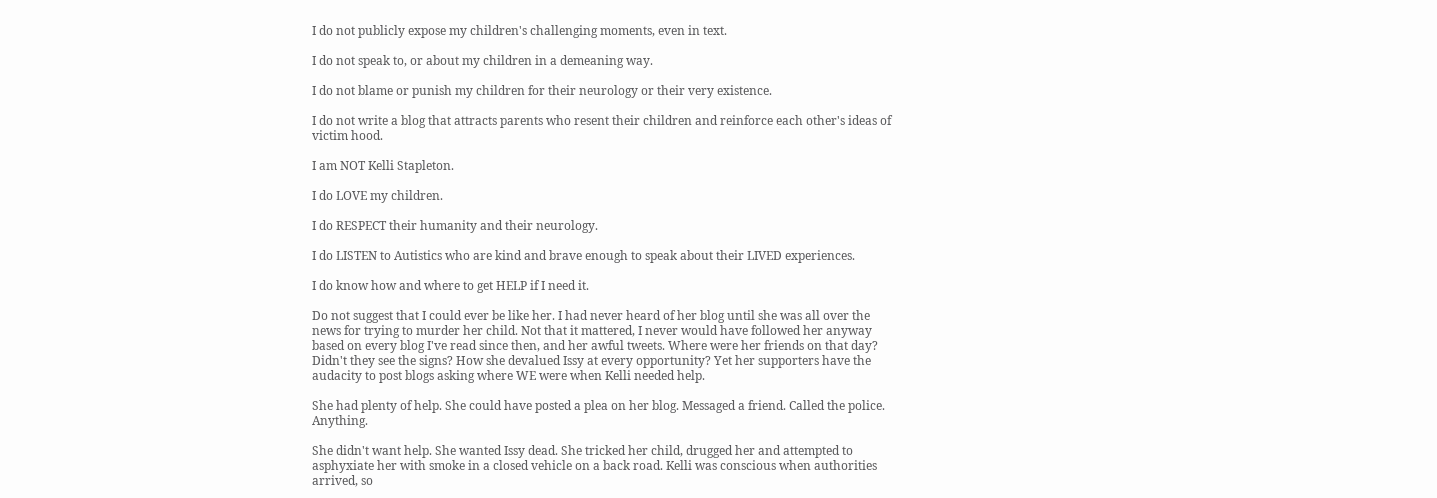I do not publicly expose my children's challenging moments, even in text.

I do not speak to, or about my children in a demeaning way.

I do not blame or punish my children for their neurology or their very existence.

I do not write a blog that attracts parents who resent their children and reinforce each other's ideas of victim hood.

I am NOT Kelli Stapleton.

I do LOVE my children.

I do RESPECT their humanity and their neurology.

I do LISTEN to Autistics who are kind and brave enough to speak about their LIVED experiences.

I do know how and where to get HELP if I need it.

Do not suggest that I could ever be like her. I had never heard of her blog until she was all over the news for trying to murder her child. Not that it mattered, I never would have followed her anyway based on every blog I've read since then, and her awful tweets. Where were her friends on that day? Didn't they see the signs? How she devalued Issy at every opportunity? Yet her supporters have the audacity to post blogs asking where WE were when Kelli needed help.

She had plenty of help. She could have posted a plea on her blog. Messaged a friend. Called the police. Anything.

She didn't want help. She wanted Issy dead. She tricked her child, drugged her and attempted to asphyxiate her with smoke in a closed vehicle on a back road. Kelli was conscious when authorities arrived, so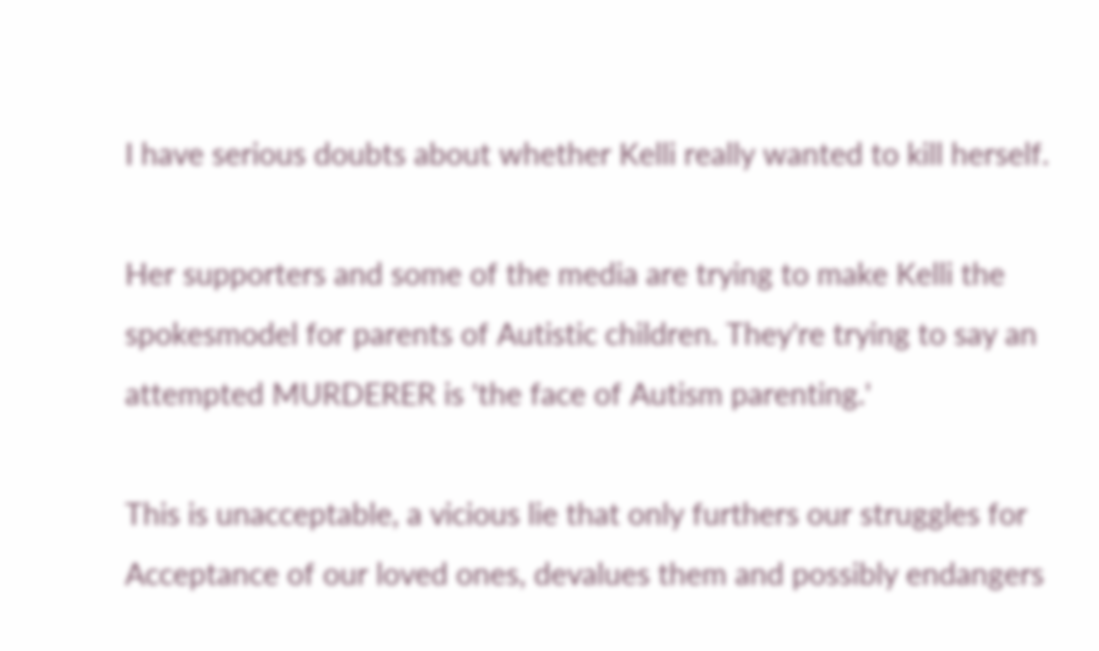I have serious doubts about whether Kelli really wanted to kill herself.

Her supporters and some of the media are trying to make Kelli the spokesmodel for parents of Autistic children. They're trying to say an attempted MURDERER is 'the face of Autism parenting.'

This is unacceptable, a vicious lie that only furthers our struggles for Acceptance of our loved ones, devalues them and possibly endangers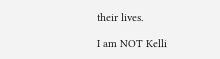their lives.

I am NOT Kelli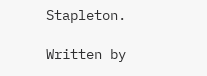Stapleton.

Written by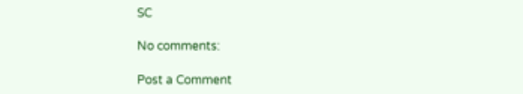SC

No comments:

Post a Comment